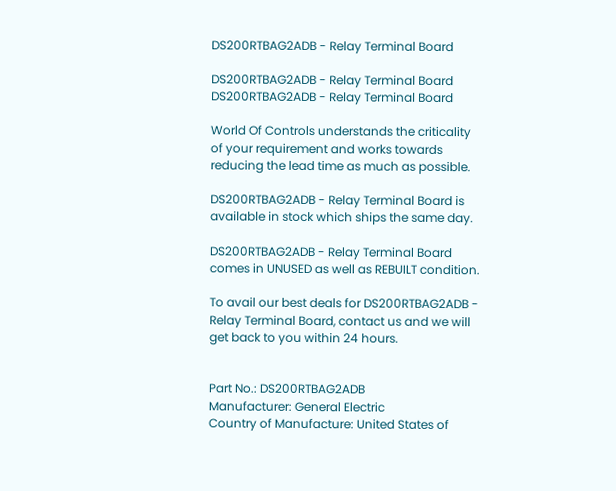DS200RTBAG2ADB - Relay Terminal Board

DS200RTBAG2ADB - Relay Terminal Board DS200RTBAG2ADB - Relay Terminal Board

World Of Controls understands the criticality of your requirement and works towards reducing the lead time as much as possible.

DS200RTBAG2ADB - Relay Terminal Board is available in stock which ships the same day.

DS200RTBAG2ADB - Relay Terminal Board comes in UNUSED as well as REBUILT condition.

To avail our best deals for DS200RTBAG2ADB - Relay Terminal Board, contact us and we will get back to you within 24 hours.


Part No.: DS200RTBAG2ADB
Manufacturer: General Electric
Country of Manufacture: United States of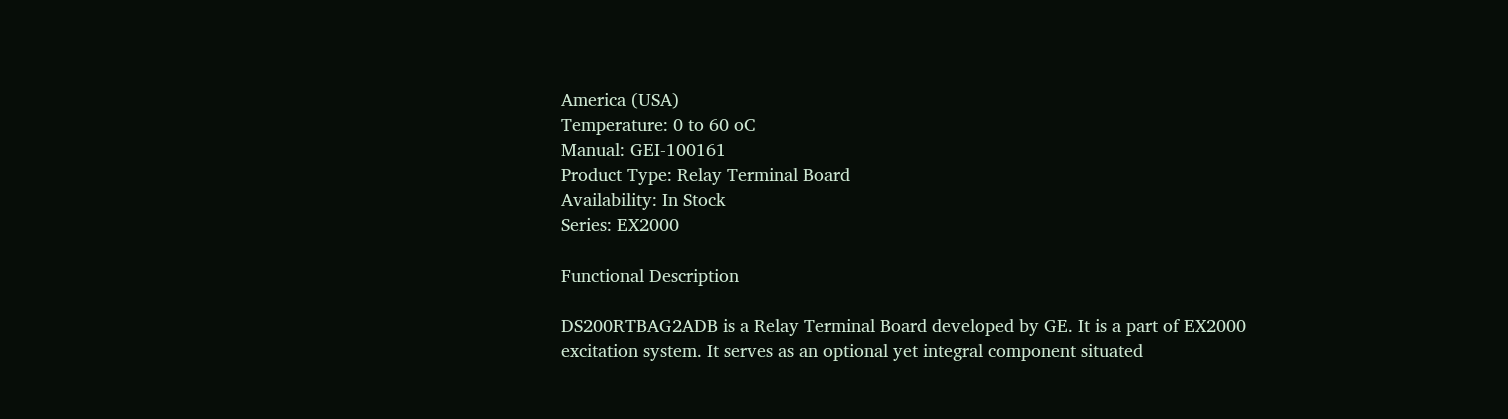America (USA)
Temperature: 0 to 60 oC
Manual: GEI-100161
Product Type: Relay Terminal Board
Availability: In Stock
Series: EX2000

Functional Description

DS200RTBAG2ADB is a Relay Terminal Board developed by GE. It is a part of EX2000 excitation system. It serves as an optional yet integral component situated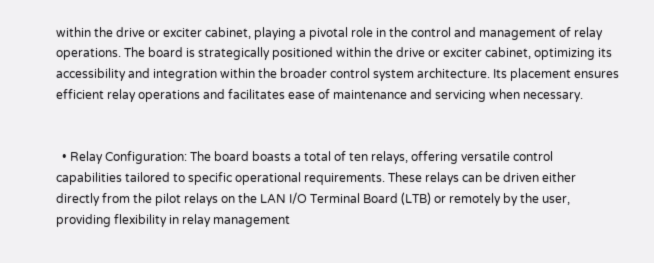within the drive or exciter cabinet, playing a pivotal role in the control and management of relay operations. The board is strategically positioned within the drive or exciter cabinet, optimizing its accessibility and integration within the broader control system architecture. Its placement ensures efficient relay operations and facilitates ease of maintenance and servicing when necessary.


  • Relay Configuration: The board boasts a total of ten relays, offering versatile control capabilities tailored to specific operational requirements. These relays can be driven either directly from the pilot relays on the LAN I/O Terminal Board (LTB) or remotely by the user, providing flexibility in relay management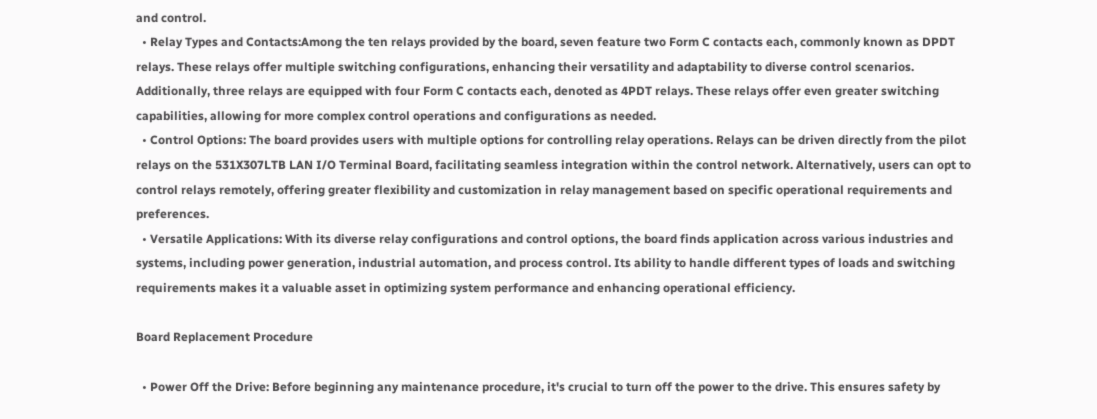and control.
  • Relay Types and Contacts:Among the ten relays provided by the board, seven feature two Form C contacts each, commonly known as DPDT relays. These relays offer multiple switching configurations, enhancing their versatility and adaptability to diverse control scenarios. Additionally, three relays are equipped with four Form C contacts each, denoted as 4PDT relays. These relays offer even greater switching capabilities, allowing for more complex control operations and configurations as needed.
  • Control Options: The board provides users with multiple options for controlling relay operations. Relays can be driven directly from the pilot relays on the 531X307LTB LAN I/O Terminal Board, facilitating seamless integration within the control network. Alternatively, users can opt to control relays remotely, offering greater flexibility and customization in relay management based on specific operational requirements and preferences.
  • Versatile Applications: With its diverse relay configurations and control options, the board finds application across various industries and systems, including power generation, industrial automation, and process control. Its ability to handle different types of loads and switching requirements makes it a valuable asset in optimizing system performance and enhancing operational efficiency.

Board Replacement Procedure

  • Power Off the Drive: Before beginning any maintenance procedure, it's crucial to turn off the power to the drive. This ensures safety by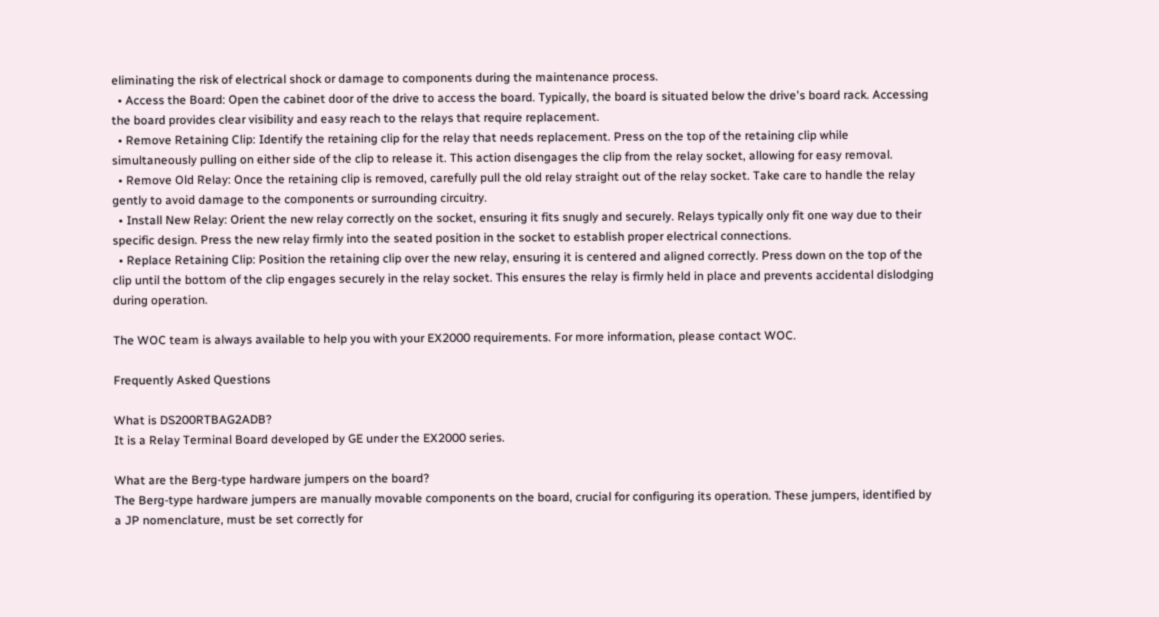eliminating the risk of electrical shock or damage to components during the maintenance process.
  • Access the Board: Open the cabinet door of the drive to access the board. Typically, the board is situated below the drive's board rack. Accessing the board provides clear visibility and easy reach to the relays that require replacement.
  • Remove Retaining Clip: Identify the retaining clip for the relay that needs replacement. Press on the top of the retaining clip while simultaneously pulling on either side of the clip to release it. This action disengages the clip from the relay socket, allowing for easy removal.
  • Remove Old Relay: Once the retaining clip is removed, carefully pull the old relay straight out of the relay socket. Take care to handle the relay gently to avoid damage to the components or surrounding circuitry.
  • Install New Relay: Orient the new relay correctly on the socket, ensuring it fits snugly and securely. Relays typically only fit one way due to their specific design. Press the new relay firmly into the seated position in the socket to establish proper electrical connections.
  • Replace Retaining Clip: Position the retaining clip over the new relay, ensuring it is centered and aligned correctly. Press down on the top of the clip until the bottom of the clip engages securely in the relay socket. This ensures the relay is firmly held in place and prevents accidental dislodging during operation.

The WOC team is always available to help you with your EX2000 requirements. For more information, please contact WOC.

Frequently Asked Questions

What is DS200RTBAG2ADB?
It is a Relay Terminal Board developed by GE under the EX2000 series.

What are the Berg-type hardware jumpers on the board?
The Berg-type hardware jumpers are manually movable components on the board, crucial for configuring its operation. These jumpers, identified by a JP nomenclature, must be set correctly for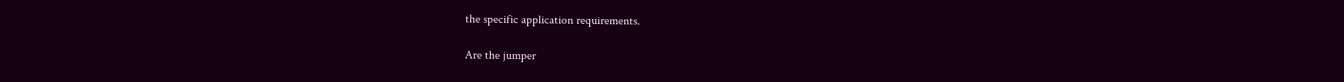the specific application requirements.

Are the jumper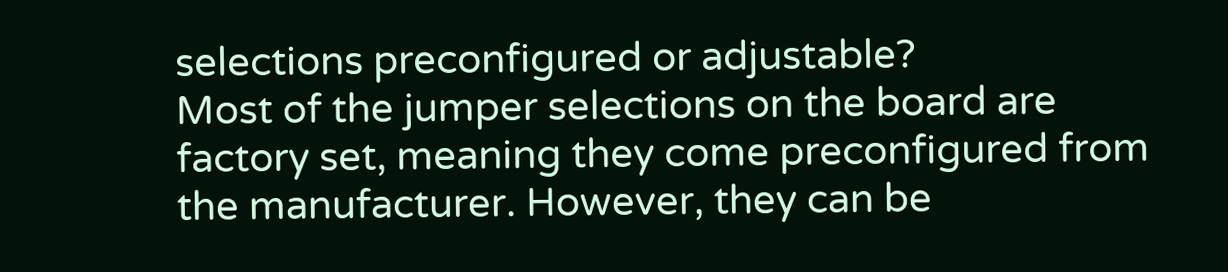selections preconfigured or adjustable?
Most of the jumper selections on the board are factory set, meaning they come preconfigured from the manufacturer. However, they can be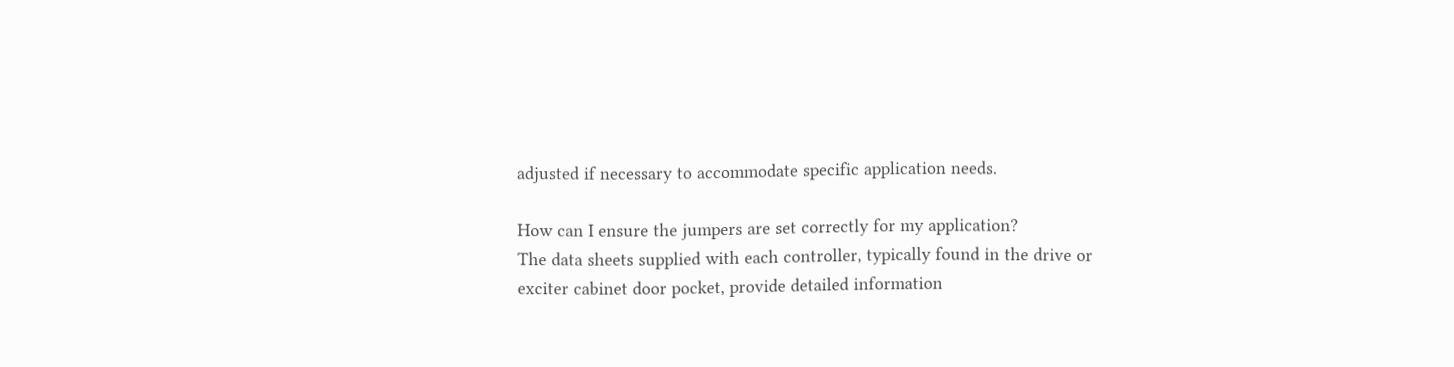adjusted if necessary to accommodate specific application needs.

How can I ensure the jumpers are set correctly for my application?
The data sheets supplied with each controller, typically found in the drive or exciter cabinet door pocket, provide detailed information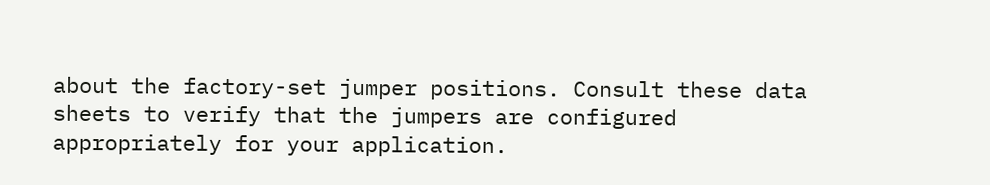about the factory-set jumper positions. Consult these data sheets to verify that the jumpers are configured appropriately for your application.